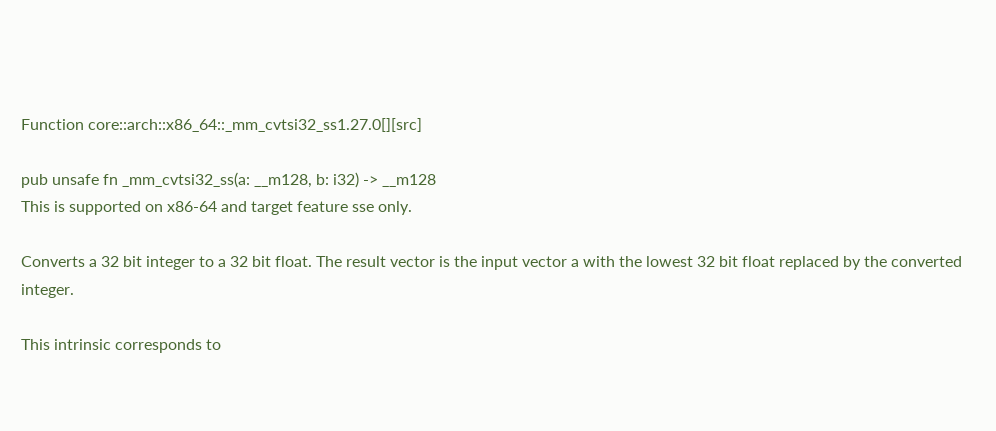Function core::arch::x86_64::_mm_cvtsi32_ss1.27.0[][src]

pub unsafe fn _mm_cvtsi32_ss(a: __m128, b: i32) -> __m128
This is supported on x86-64 and target feature sse only.

Converts a 32 bit integer to a 32 bit float. The result vector is the input vector a with the lowest 32 bit float replaced by the converted integer.

This intrinsic corresponds to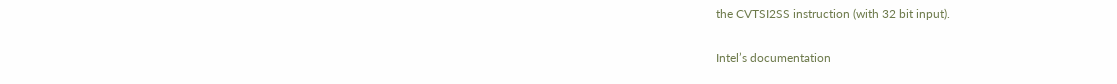the CVTSI2SS instruction (with 32 bit input).

Intel’s documentation